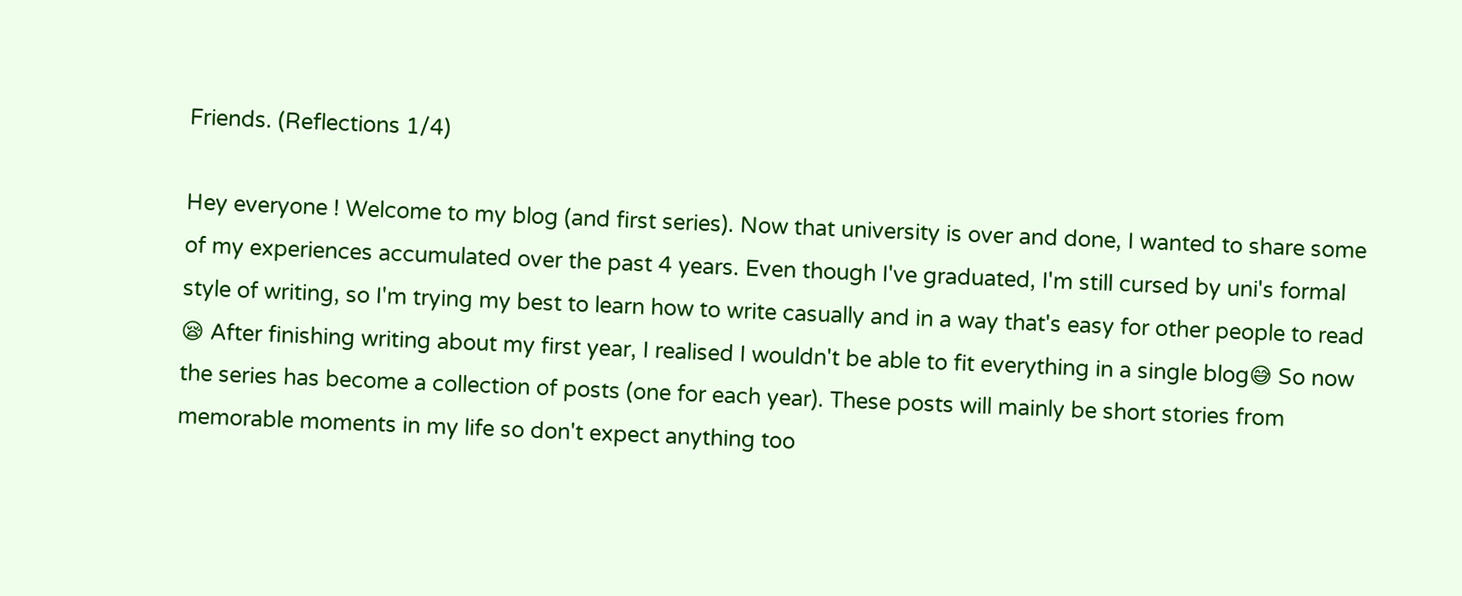Friends. (Reflections 1/4)

Hey everyone ! Welcome to my blog (and first series). Now that university is over and done, I wanted to share some of my experiences accumulated over the past 4 years. Even though I've graduated, I'm still cursed by uni's formal style of writing, so I'm trying my best to learn how to write casually and in a way that's easy for other people to read 😪 After finishing writing about my first year, I realised I wouldn't be able to fit everything in a single blog😅 So now the series has become a collection of posts (one for each year). These posts will mainly be short stories from memorable moments in my life so don't expect anything too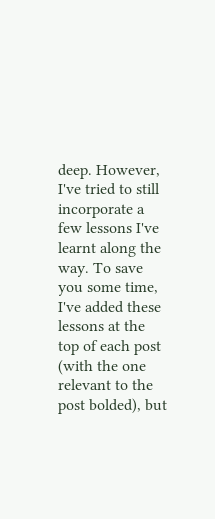deep. However, I've tried to still incorporate a few lessons I've learnt along the way. To save you some time, I've added these lessons at the top of each post (with the one relevant to the post bolded), but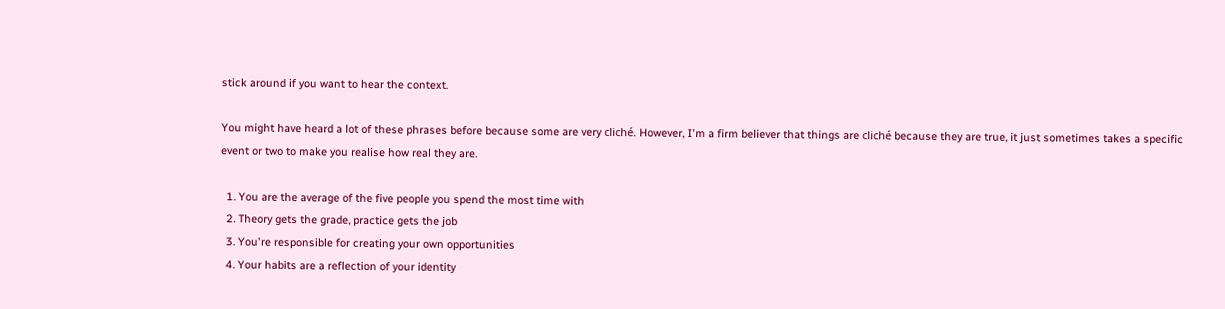stick around if you want to hear the context.

You might have heard a lot of these phrases before because some are very cliché. However, I'm a firm believer that things are cliché because they are true, it just sometimes takes a specific event or two to make you realise how real they are.

  1. You are the average of the five people you spend the most time with
  2. Theory gets the grade, practice gets the job
  3. You're responsible for creating your own opportunities
  4. Your habits are a reflection of your identity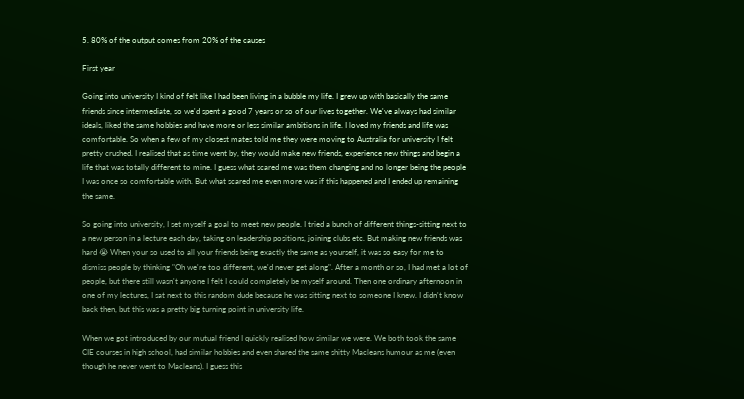5. 80% of the output comes from 20% of the causes

First year

Going into university I kind of felt like I had been living in a bubble my life. I grew up with basically the same friends since intermediate, so we'd spent a good 7 years or so of our lives together. We've always had similar ideals, liked the same hobbies and have more or less similar ambitions in life. I loved my friends and life was comfortable. So when a few of my closest mates told me they were moving to Australia for university I felt pretty crushed. I realised that as time went by, they would make new friends, experience new things and begin a life that was totally different to mine. I guess what scared me was them changing and no longer being the people I was once so comfortable with. But what scared me even more was if this happened and I ended up remaining the same.

So going into university, I set myself a goal to meet new people. I tried a bunch of different things-sitting next to a new person in a lecture each day, taking on leadership positions, joining clubs etc. But making new friends was hard 😭 When your so used to all your friends being exactly the same as yourself, it was so easy for me to dismiss people by thinking "Oh we're too different, we'd never get along". After a month or so, I had met a lot of people, but there still wasn't anyone I felt I could completely be myself around. Then one ordinary afternoon in one of my lectures, I sat next to this random dude because he was sitting next to someone I knew. I didn't know back then, but this was a pretty big turning point in university life.

When we got introduced by our mutual friend I quickly realised how similar we were. We both took the same CIE courses in high school, had similar hobbies and even shared the same shitty Macleans humour as me (even though he never went to Macleans). I guess this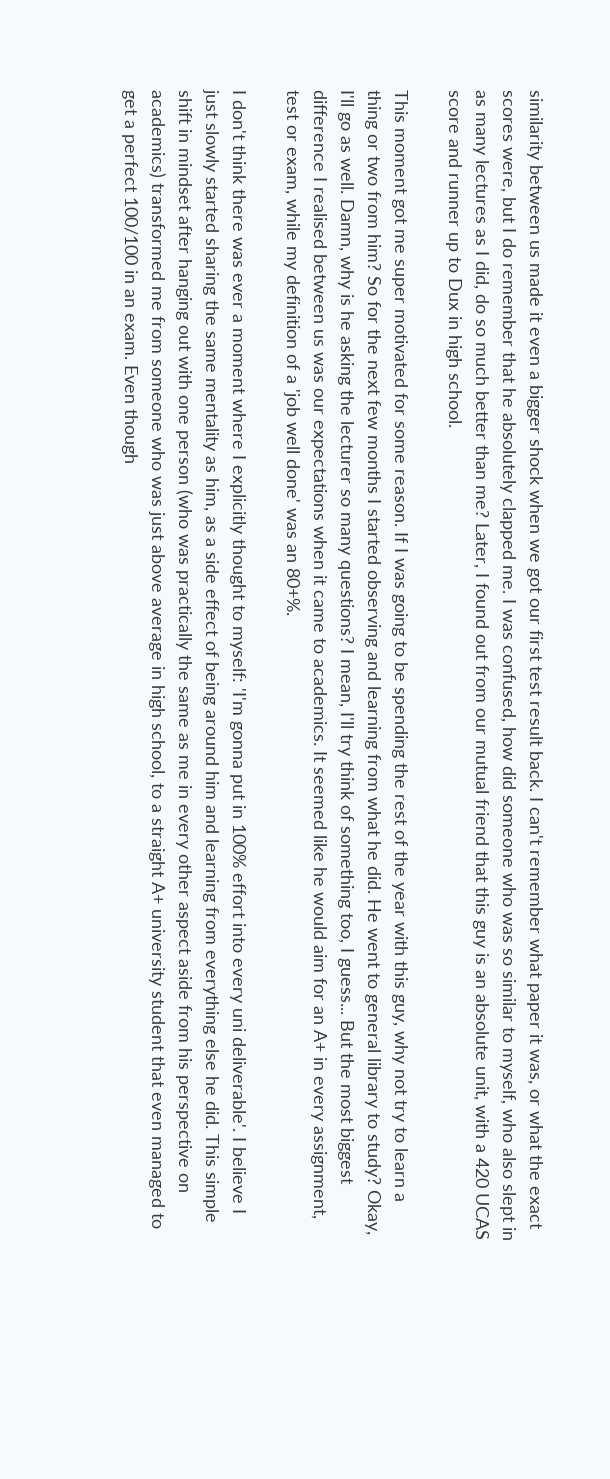similarity between us made it even a bigger shock when we got our first test result back. I can't remember what paper it was, or what the exact scores were, but I do remember that he absolutely clapped me. I was confused, how did someone who was so similar to myself, who also slept in as many lectures as I did, do so much better than me? Later, I found out from our mutual friend that this guy is an absolute unit, with a 420 UCAS score and runner up to Dux in high school.

This moment got me super motivated for some reason. If I was going to be spending the rest of the year with this guy, why not try to learn a thing or two from him? So for the next few months I started observing and learning from what he did. He went to general library to study? Okay, I'll go as well. Damn, why is he asking the lecturer so many questions? I mean, I'll try think of something too, I guess... But the most biggest difference I realised between us was our expectations when it came to academics. It seemed like he would aim for an A+ in every assignment, test or exam, while my definition of a 'job well done' was an 80+%.

I don't think there was ever a moment where I explicitly thought to myself: 'I'm gonna put in 100% effort into every uni deliverable'. I believe I just slowly started sharing the same mentality as him, as a side effect of being around him and learning from everything else he did. This simple shift in mindset after hanging out with one person (who was practically the same as me in every other aspect aside from his perspective on academics) transformed me from someone who was just above average in high school, to a straight A+ university student that even managed to get a perfect 100/100 in an exam. Even though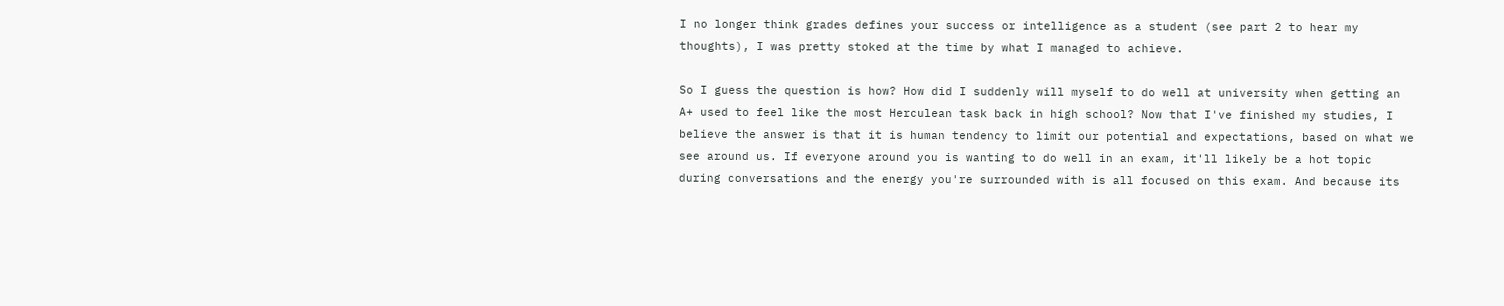I no longer think grades defines your success or intelligence as a student (see part 2 to hear my thoughts), I was pretty stoked at the time by what I managed to achieve.

So I guess the question is how? How did I suddenly will myself to do well at university when getting an A+ used to feel like the most Herculean task back in high school? Now that I've finished my studies, I believe the answer is that it is human tendency to limit our potential and expectations, based on what we see around us. If everyone around you is wanting to do well in an exam, it'll likely be a hot topic during conversations and the energy you're surrounded with is all focused on this exam. And because its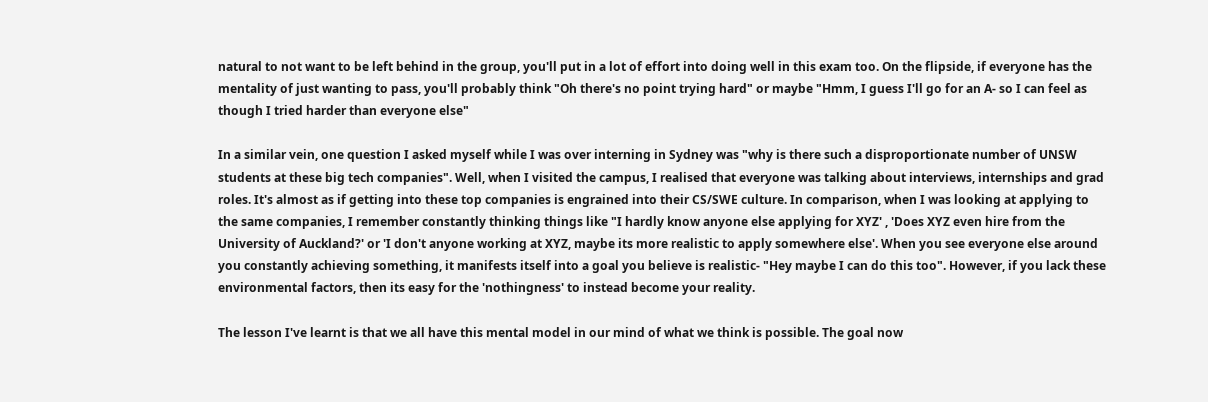natural to not want to be left behind in the group, you'll put in a lot of effort into doing well in this exam too. On the flipside, if everyone has the mentality of just wanting to pass, you'll probably think "Oh there's no point trying hard" or maybe "Hmm, I guess I'll go for an A- so I can feel as though I tried harder than everyone else"

In a similar vein, one question I asked myself while I was over interning in Sydney was "why is there such a disproportionate number of UNSW students at these big tech companies". Well, when I visited the campus, I realised that everyone was talking about interviews, internships and grad roles. It's almost as if getting into these top companies is engrained into their CS/SWE culture. In comparison, when I was looking at applying to the same companies, I remember constantly thinking things like "I hardly know anyone else applying for XYZ' , 'Does XYZ even hire from the University of Auckland?' or 'I don't anyone working at XYZ, maybe its more realistic to apply somewhere else'. When you see everyone else around you constantly achieving something, it manifests itself into a goal you believe is realistic- "Hey maybe I can do this too". However, if you lack these environmental factors, then its easy for the 'nothingness' to instead become your reality.

The lesson I've learnt is that we all have this mental model in our mind of what we think is possible. The goal now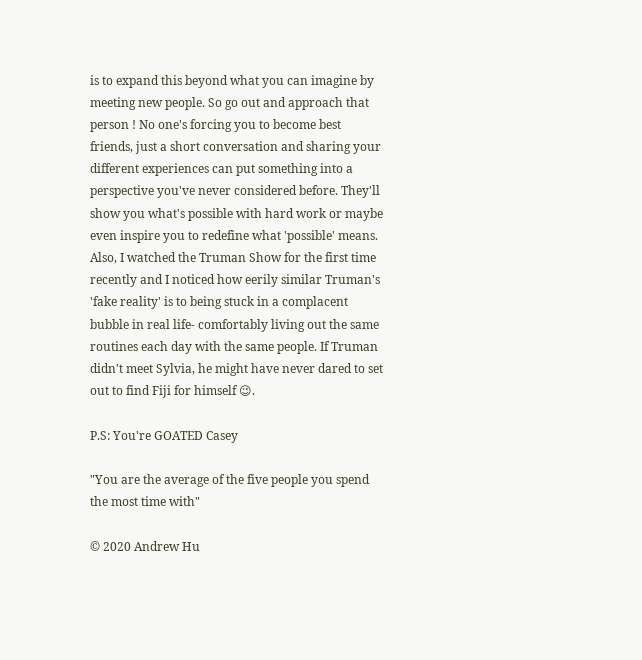is to expand this beyond what you can imagine by meeting new people. So go out and approach that person ! No one's forcing you to become best friends, just a short conversation and sharing your different experiences can put something into a perspective you've never considered before. They'll show you what's possible with hard work or maybe even inspire you to redefine what 'possible' means. Also, I watched the Truman Show for the first time recently and I noticed how eerily similar Truman's 'fake reality' is to being stuck in a complacent bubble in real life- comfortably living out the same routines each day with the same people. If Truman didn't meet Sylvia, he might have never dared to set out to find Fiji for himself 😉.

P.S: You're GOATED Casey

"You are the average of the five people you spend the most time with"

© 2020 Andrew Hu